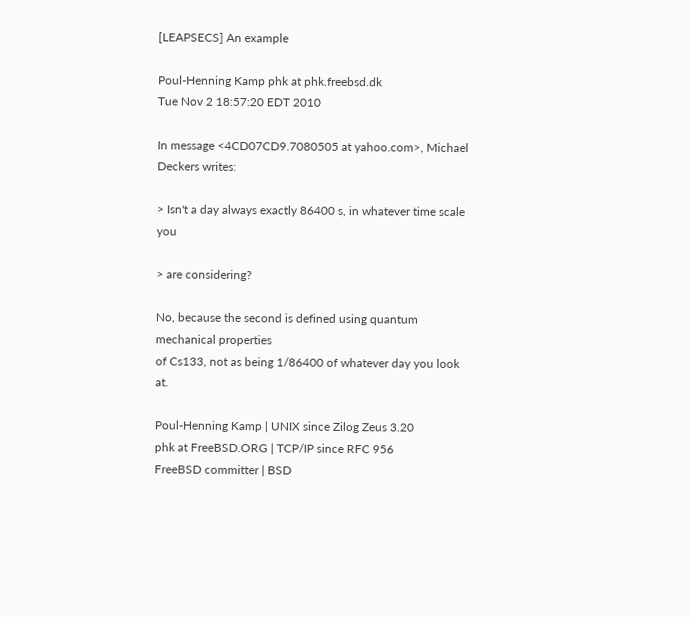[LEAPSECS] An example

Poul-Henning Kamp phk at phk.freebsd.dk
Tue Nov 2 18:57:20 EDT 2010

In message <4CD07CD9.7080505 at yahoo.com>, Michael Deckers writes:

> Isn't a day always exactly 86400 s, in whatever time scale you

> are considering?

No, because the second is defined using quantum mechanical properties
of Cs133, not as being 1/86400 of whatever day you look at.

Poul-Henning Kamp | UNIX since Zilog Zeus 3.20
phk at FreeBSD.ORG | TCP/IP since RFC 956
FreeBSD committer | BSD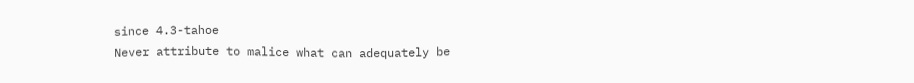since 4.3-tahoe
Never attribute to malice what can adequately be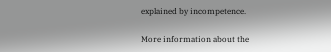explained by incompetence.

More information about the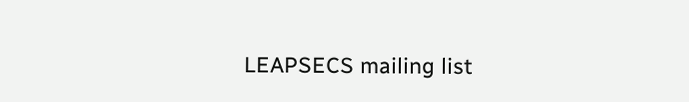LEAPSECS mailing list